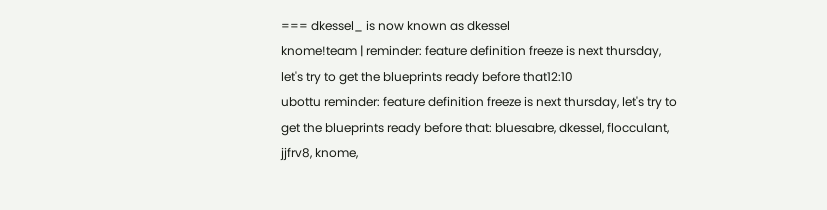=== dkessel_ is now known as dkessel
knome!team | reminder: feature definition freeze is next thursday, let's try to get the blueprints ready before that12:10
ubottu reminder: feature definition freeze is next thursday, let's try to get the blueprints ready before that: bluesabre, dkessel, flocculant, jjfrv8, knome,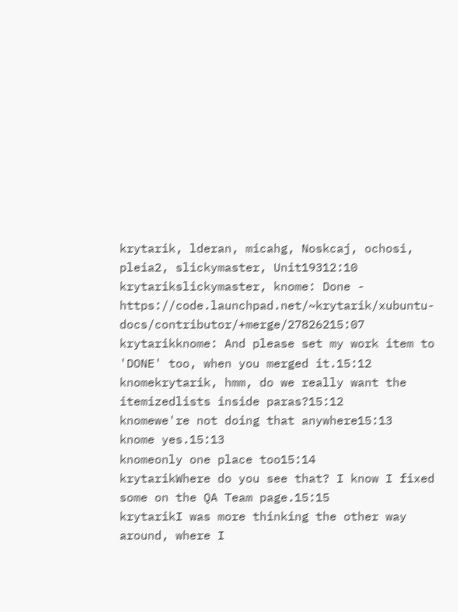krytarik, lderan, micahg, Noskcaj, ochosi, pleia2, slickymaster, Unit19312:10
krytarikslickymaster, knome: Done - https://code.launchpad.net/~krytarik/xubuntu-docs/contributor/+merge/27826215:07
krytarikknome: And please set my work item to 'DONE' too, when you merged it.15:12
knomekrytarik, hmm, do we really want the itemizedlists inside paras?15:12
knomewe're not doing that anywhere15:13
knome yes.15:13
knomeonly one place too15:14
krytarikWhere do you see that? I know I fixed some on the QA Team page.15:15
krytarikI was more thinking the other way around, where I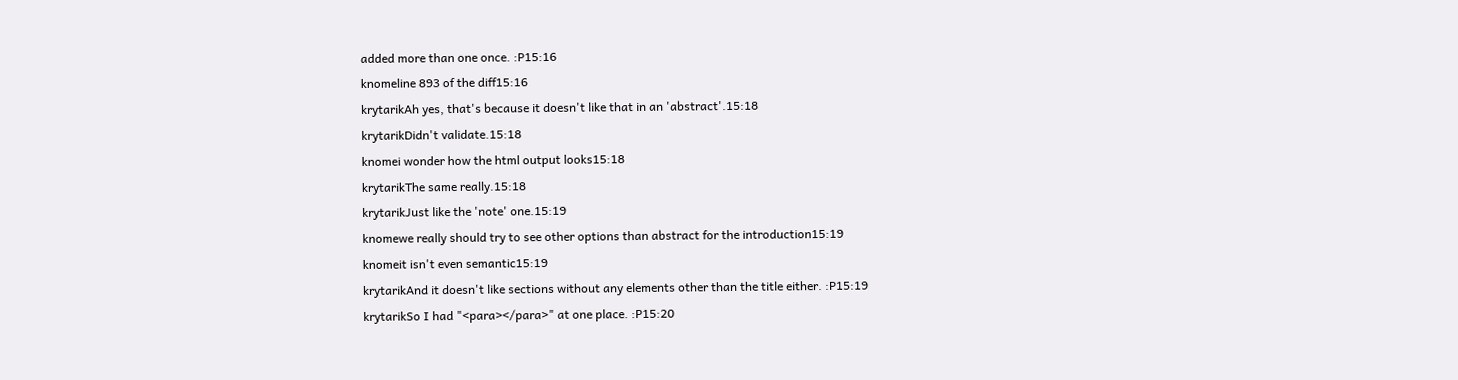added more than one once. :P15:16
knomeline 893 of the diff15:16
krytarikAh yes, that's because it doesn't like that in an 'abstract'.15:18
krytarikDidn't validate.15:18
knomei wonder how the html output looks15:18
krytarikThe same really.15:18
krytarikJust like the 'note' one.15:19
knomewe really should try to see other options than abstract for the introduction15:19
knomeit isn't even semantic15:19
krytarikAnd it doesn't like sections without any elements other than the title either. :P15:19
krytarikSo I had "<para></para>" at one place. :P15:20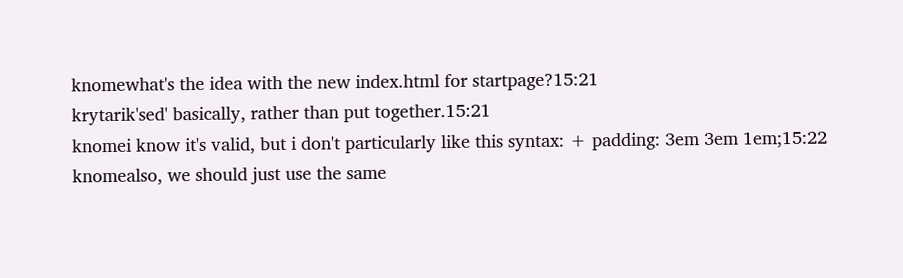knomewhat's the idea with the new index.html for startpage?15:21
krytarik'sed' basically, rather than put together.15:21
knomei know it's valid, but i don't particularly like this syntax: + padding: 3em 3em 1em;15:22
knomealso, we should just use the same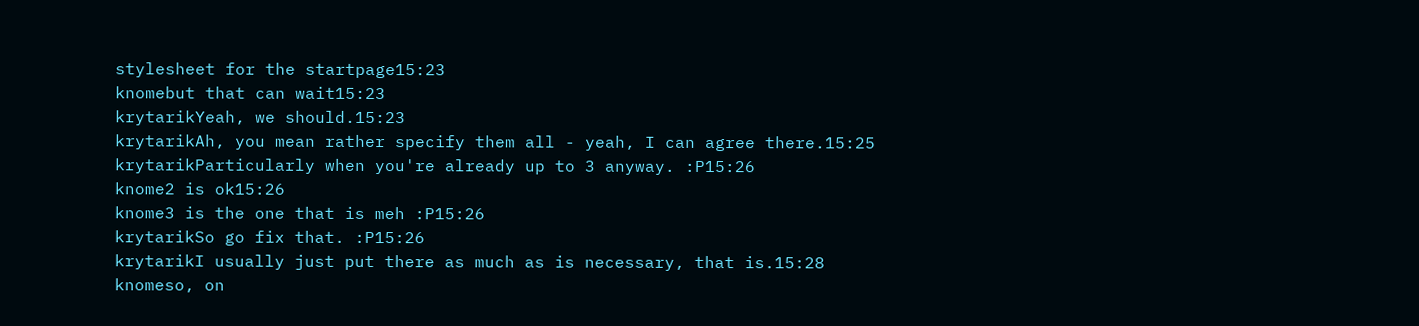stylesheet for the startpage15:23
knomebut that can wait15:23
krytarikYeah, we should.15:23
krytarikAh, you mean rather specify them all - yeah, I can agree there.15:25
krytarikParticularly when you're already up to 3 anyway. :P15:26
knome2 is ok15:26
knome3 is the one that is meh :P15:26
krytarikSo go fix that. :P15:26
krytarikI usually just put there as much as is necessary, that is.15:28
knomeso, on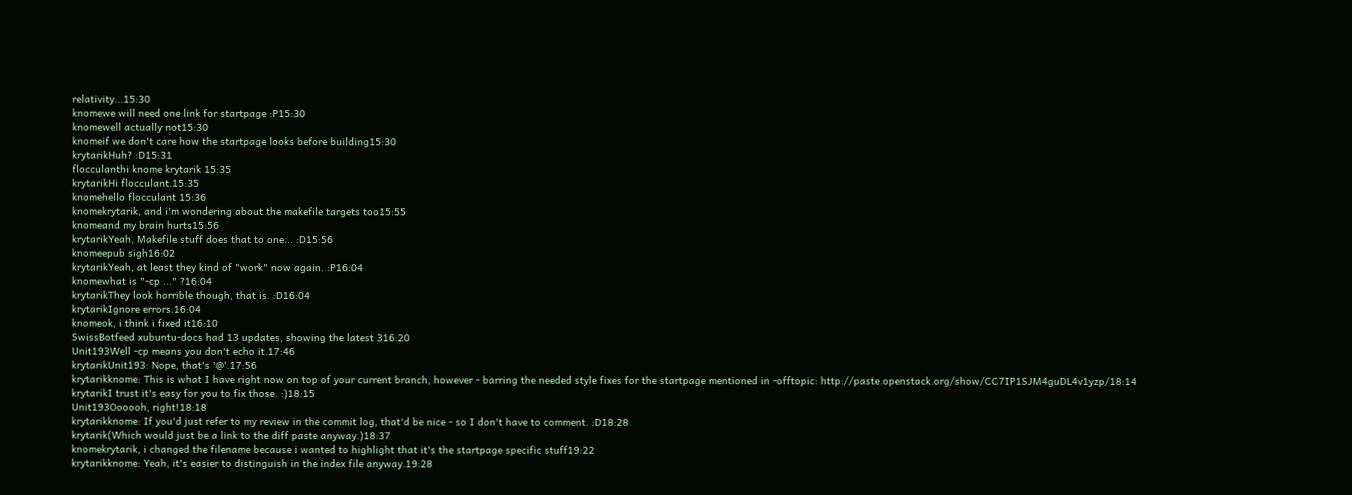relativity...15:30
knomewe will need one link for startpage :P15:30
knomewell actually not15:30
knomeif we don't care how the startpage looks before building15:30
krytarikHuh? :D15:31
flocculanthi knome krytarik 15:35
krytarikHi flocculant.15:35
knomehello flocculant 15:36
knomekrytarik, and i'm wondering about the makefile targets too15:55
knomeand my brain hurts15:56
krytarikYeah, Makefile stuff does that to one... :D15:56
knomeepub sigh16:02
krytarikYeah, at least they kind of "work" now again. :P16:04
knomewhat is "-cp ..." ?16:04
krytarikThey look horrible though, that is. :D16:04
krytarikIgnore errors.16:04
knomeok, i think i fixed it16:10
SwissBotfeed xubuntu-docs had 13 updates, showing the latest 316:20
Unit193Well -cp means you don't echo it.17:46
krytarikUnit193: Nope, that's '@'.17:56
krytarikknome: This is what I have right now on top of your current branch, however - barring the needed style fixes for the startpage mentioned in -offtopic: http://paste.openstack.org/show/CC7IP1SJM4guDL4v1yzp/18:14
krytarikI trust it's easy for you to fix those. :)18:15
Unit193Oooooh, right!18:18
krytarikknome: If you'd just refer to my review in the commit log, that'd be nice - so I don't have to comment. :D18:28
krytarik(Which would just be a link to the diff paste anyway.)18:37
knomekrytarik, i changed the filename because i wanted to highlight that it's the startpage specific stuff19:22
krytarikknome: Yeah, it's easier to distinguish in the index file anyway.19:28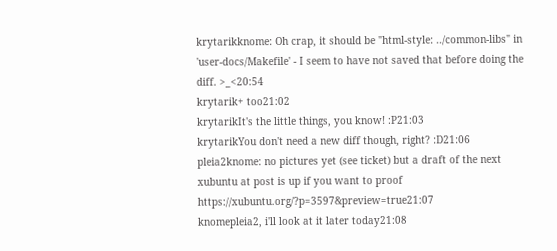krytarikknome: Oh crap, it should be "html-style: ../common-libs" in 'user-docs/Makefile' - I seem to have not saved that before doing the diff. >_<20:54
krytarik+ too21:02
krytarikIt's the little things, you know! :P21:03
krytarikYou don't need a new diff though, right? :D21:06
pleia2knome: no pictures yet (see ticket) but a draft of the next xubuntu at post is up if you want to proof https://xubuntu.org/?p=3597&preview=true21:07
knomepleia2, i'll look at it later today21:08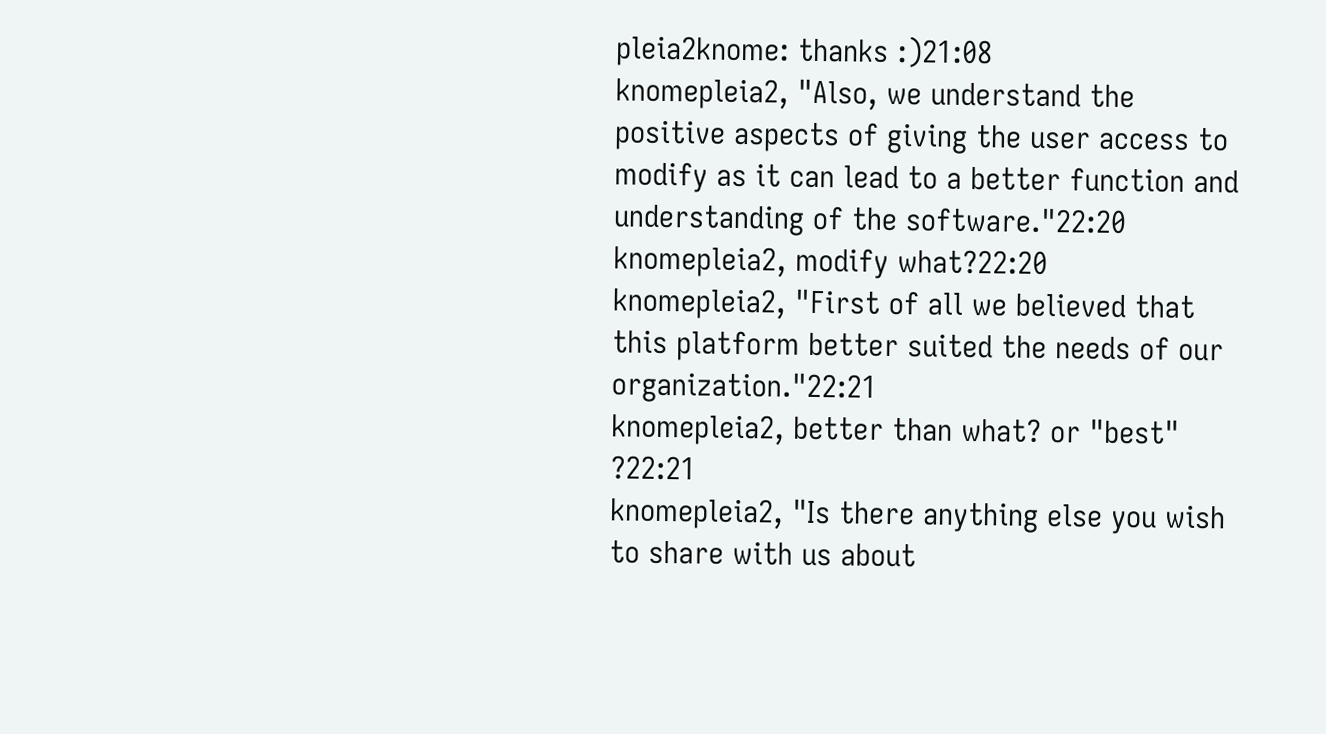pleia2knome: thanks :)21:08
knomepleia2, "Also, we understand the positive aspects of giving the user access to modify as it can lead to a better function and understanding of the software."22:20
knomepleia2, modify what?22:20
knomepleia2, "First of all we believed that this platform better suited the needs of our organization."22:21
knomepleia2, better than what? or "best" ?22:21
knomepleia2, "Is there anything else you wish to share with us about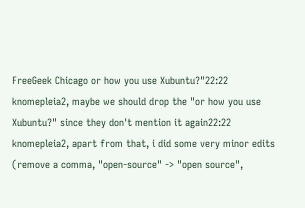FreeGeek Chicago or how you use Xubuntu?"22:22
knomepleia2, maybe we should drop the "or how you use Xubuntu?" since they don't mention it again22:22
knomepleia2, apart from that, i did some very minor edits (remove a comma, "open-source" -> "open source",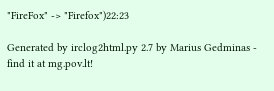"FireFox" -> "Firefox")22:23

Generated by irclog2html.py 2.7 by Marius Gedminas - find it at mg.pov.lt!